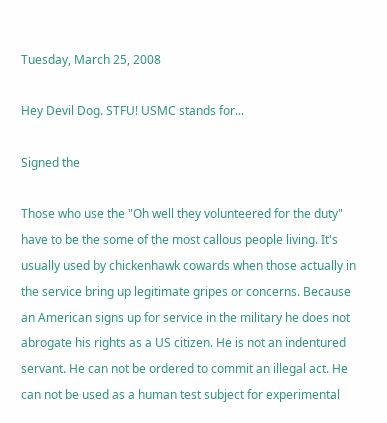Tuesday, March 25, 2008

Hey Devil Dog. STFU! USMC stands for...

Signed the

Those who use the "Oh well they volunteered for the duty" have to be the some of the most callous people living. It's usually used by chickenhawk cowards when those actually in the service bring up legitimate gripes or concerns. Because an American signs up for service in the military he does not abrogate his rights as a US citizen. He is not an indentured servant. He can not be ordered to commit an illegal act. He can not be used as a human test subject for experimental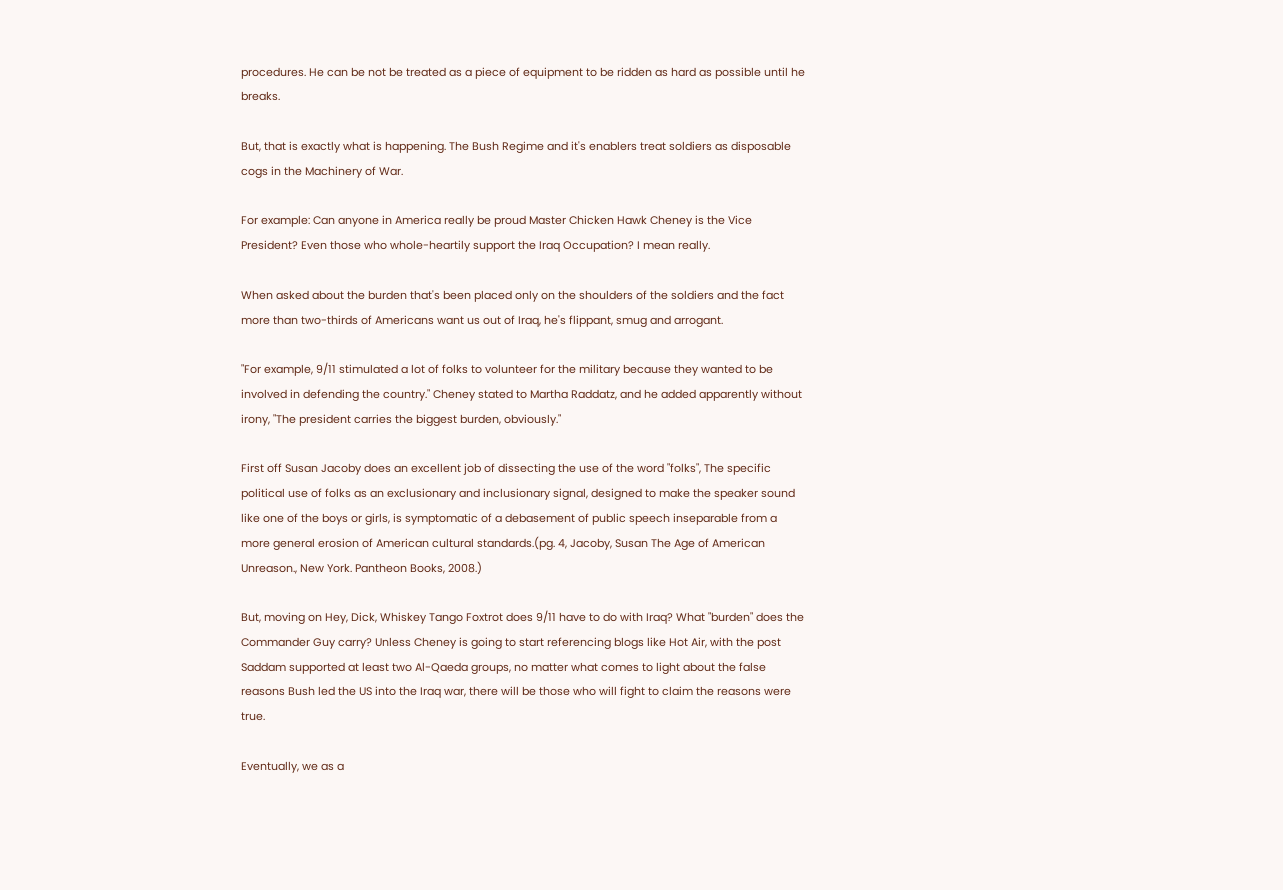procedures. He can be not be treated as a piece of equipment to be ridden as hard as possible until he breaks.

But, that is exactly what is happening. The Bush Regime and it's enablers treat soldiers as disposable cogs in the Machinery of War.

For example: Can anyone in America really be proud Master Chicken Hawk Cheney is the Vice President? Even those who whole-heartily support the Iraq Occupation? I mean really.

When asked about the burden that's been placed only on the shoulders of the soldiers and the fact more than two-thirds of Americans want us out of Iraq, he's flippant, smug and arrogant.

"For example, 9/11 stimulated a lot of folks to volunteer for the military because they wanted to be involved in defending the country." Cheney stated to Martha Raddatz, and he added apparently without irony, "The president carries the biggest burden, obviously."

First off Susan Jacoby does an excellent job of dissecting the use of the word "folks", The specific political use of folks as an exclusionary and inclusionary signal, designed to make the speaker sound like one of the boys or girls, is symptomatic of a debasement of public speech inseparable from a more general erosion of American cultural standards.(pg. 4, Jacoby, Susan The Age of American Unreason., New York. Pantheon Books, 2008.)

But, moving on Hey, Dick, Whiskey Tango Foxtrot does 9/11 have to do with Iraq? What "burden" does the Commander Guy carry? Unless Cheney is going to start referencing blogs like Hot Air, with the post Saddam supported at least two Al-Qaeda groups, no matter what comes to light about the false reasons Bush led the US into the Iraq war, there will be those who will fight to claim the reasons were true.

Eventually, we as a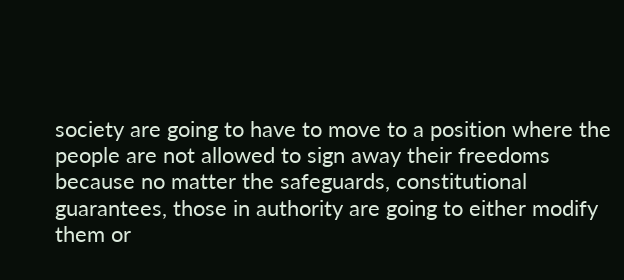society are going to have to move to a position where the people are not allowed to sign away their freedoms because no matter the safeguards, constitutional guarantees, those in authority are going to either modify them or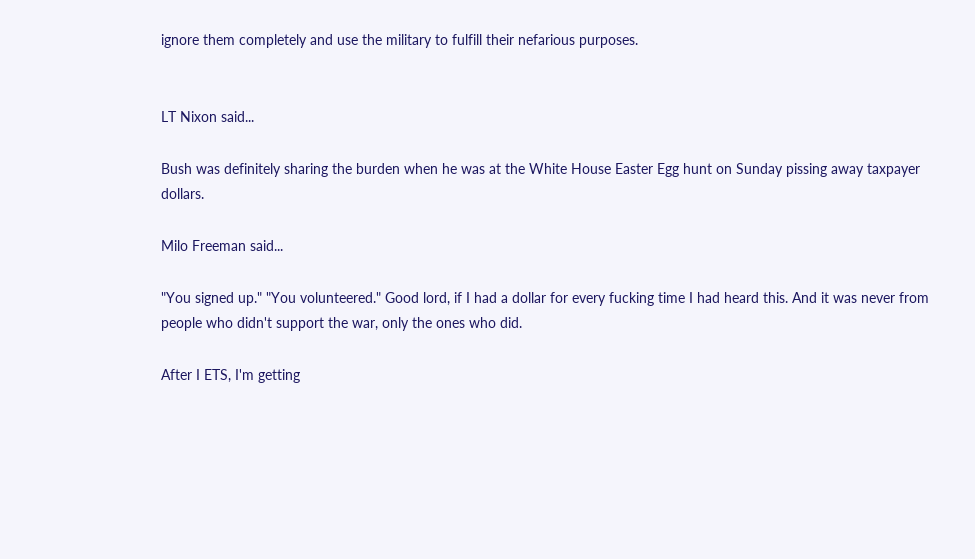ignore them completely and use the military to fulfill their nefarious purposes.


LT Nixon said...

Bush was definitely sharing the burden when he was at the White House Easter Egg hunt on Sunday pissing away taxpayer dollars.

Milo Freeman said...

"You signed up." "You volunteered." Good lord, if I had a dollar for every fucking time I had heard this. And it was never from people who didn't support the war, only the ones who did.

After I ETS, I'm getting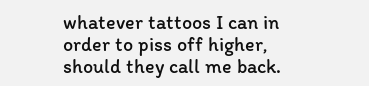whatever tattoos I can in order to piss off higher, should they call me back.